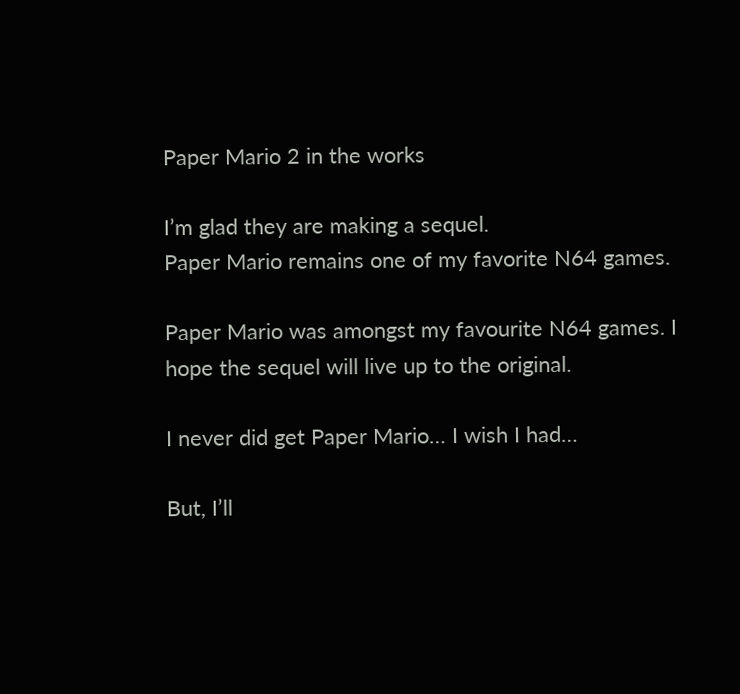Paper Mario 2 in the works

I’m glad they are making a sequel.
Paper Mario remains one of my favorite N64 games.

Paper Mario was amongst my favourite N64 games. I hope the sequel will live up to the original.

I never did get Paper Mario… I wish I had…

But, I’ll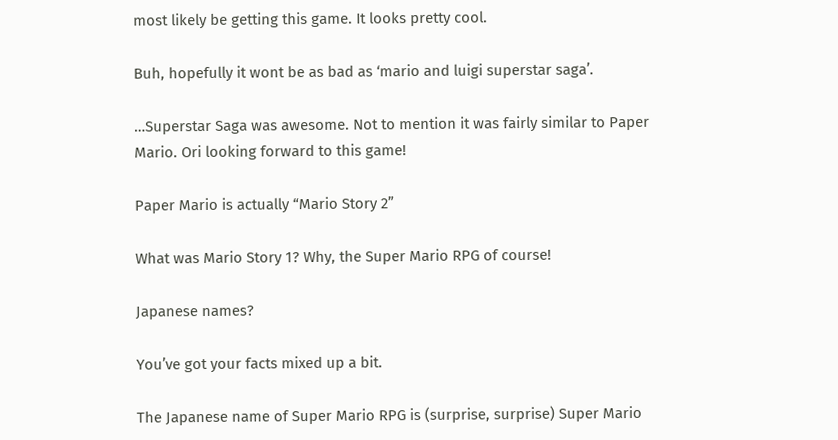most likely be getting this game. It looks pretty cool.

Buh, hopefully it wont be as bad as ‘mario and luigi superstar saga’.

…Superstar Saga was awesome. Not to mention it was fairly similar to Paper Mario. Ori looking forward to this game!

Paper Mario is actually “Mario Story 2”

What was Mario Story 1? Why, the Super Mario RPG of course!

Japanese names?

You’ve got your facts mixed up a bit.

The Japanese name of Super Mario RPG is (surprise, surprise) Super Mario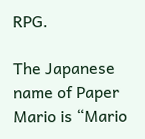RPG.

The Japanese name of Paper Mario is “Mario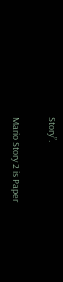Story”.

Mario Story 2 is Paper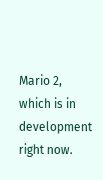Mario 2, which is in development right now.